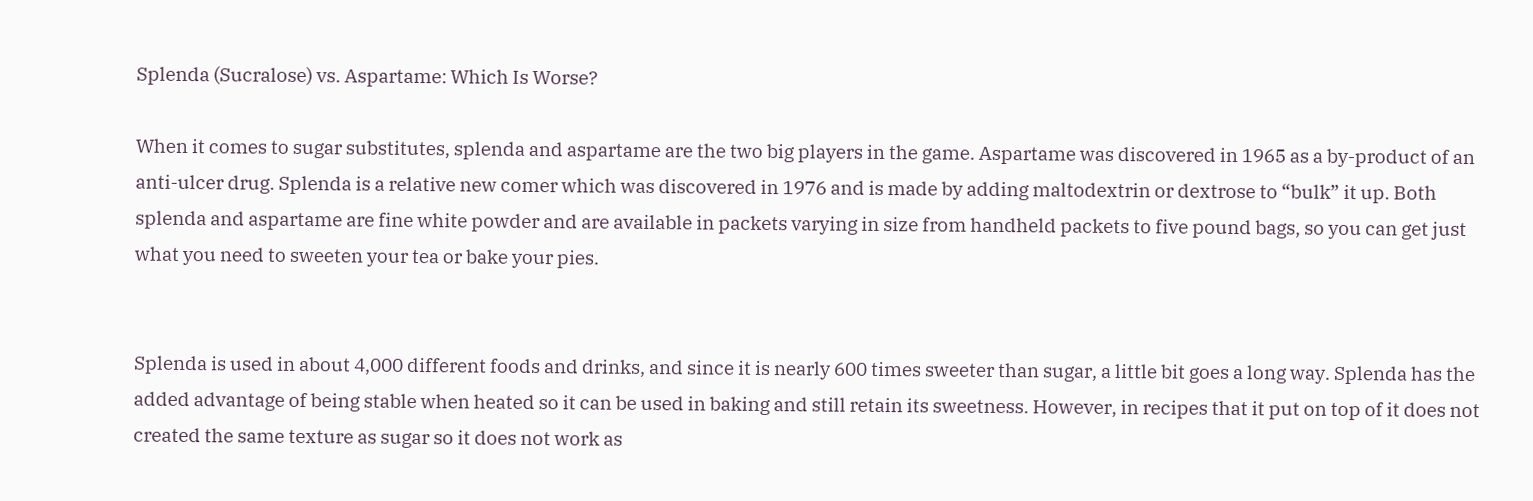Splenda (Sucralose) vs. Aspartame: Which Is Worse?

When it comes to sugar substitutes, splenda and aspartame are the two big players in the game. Aspartame was discovered in 1965 as a by-product of an anti-ulcer drug. Splenda is a relative new comer which was discovered in 1976 and is made by adding maltodextrin or dextrose to “bulk” it up. Both splenda and aspartame are fine white powder and are available in packets varying in size from handheld packets to five pound bags, so you can get just what you need to sweeten your tea or bake your pies.


Splenda is used in about 4,000 different foods and drinks, and since it is nearly 600 times sweeter than sugar, a little bit goes a long way. Splenda has the added advantage of being stable when heated so it can be used in baking and still retain its sweetness. However, in recipes that it put on top of it does not created the same texture as sugar so it does not work as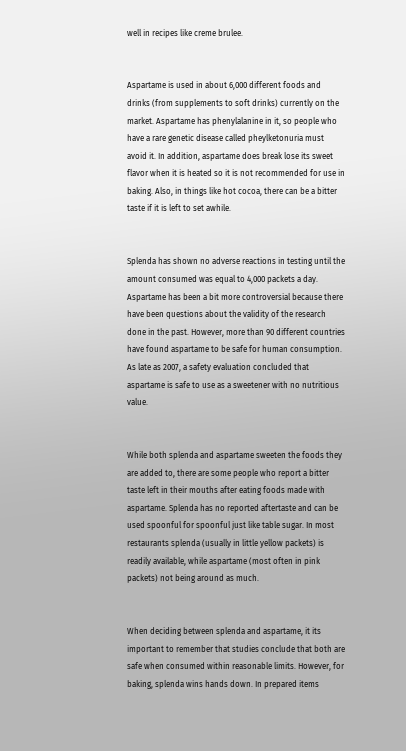well in recipes like creme brulee.


Aspartame is used in about 6,000 different foods and drinks (from supplements to soft drinks) currently on the market. Aspartame has phenylalanine in it, so people who have a rare genetic disease called pheylketonuria must avoid it. In addition, aspartame does break lose its sweet flavor when it is heated so it is not recommended for use in baking. Also, in things like hot cocoa, there can be a bitter taste if it is left to set awhile.


Splenda has shown no adverse reactions in testing until the amount consumed was equal to 4,000 packets a day. Aspartame has been a bit more controversial because there have been questions about the validity of the research done in the past. However, more than 90 different countries have found aspartame to be safe for human consumption. As late as 2007, a safety evaluation concluded that aspartame is safe to use as a sweetener with no nutritious value.


While both splenda and aspartame sweeten the foods they are added to, there are some people who report a bitter taste left in their mouths after eating foods made with aspartame. Splenda has no reported aftertaste and can be used spoonful for spoonful just like table sugar. In most restaurants splenda (usually in little yellow packets) is readily available, while aspartame (most often in pink packets) not being around as much.


When deciding between splenda and aspartame, it its important to remember that studies conclude that both are safe when consumed within reasonable limits. However, for baking, splenda wins hands down. In prepared items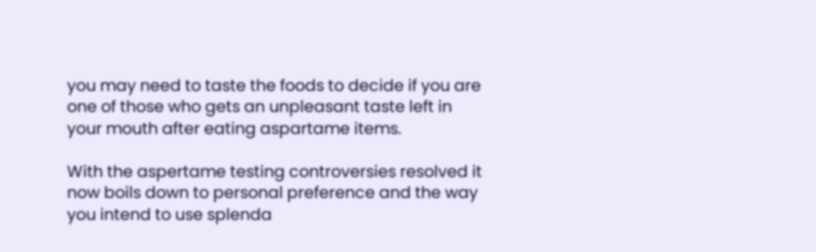you may need to taste the foods to decide if you are one of those who gets an unpleasant taste left in your mouth after eating aspartame items.

With the aspertame testing controversies resolved it now boils down to personal preference and the way you intend to use splenda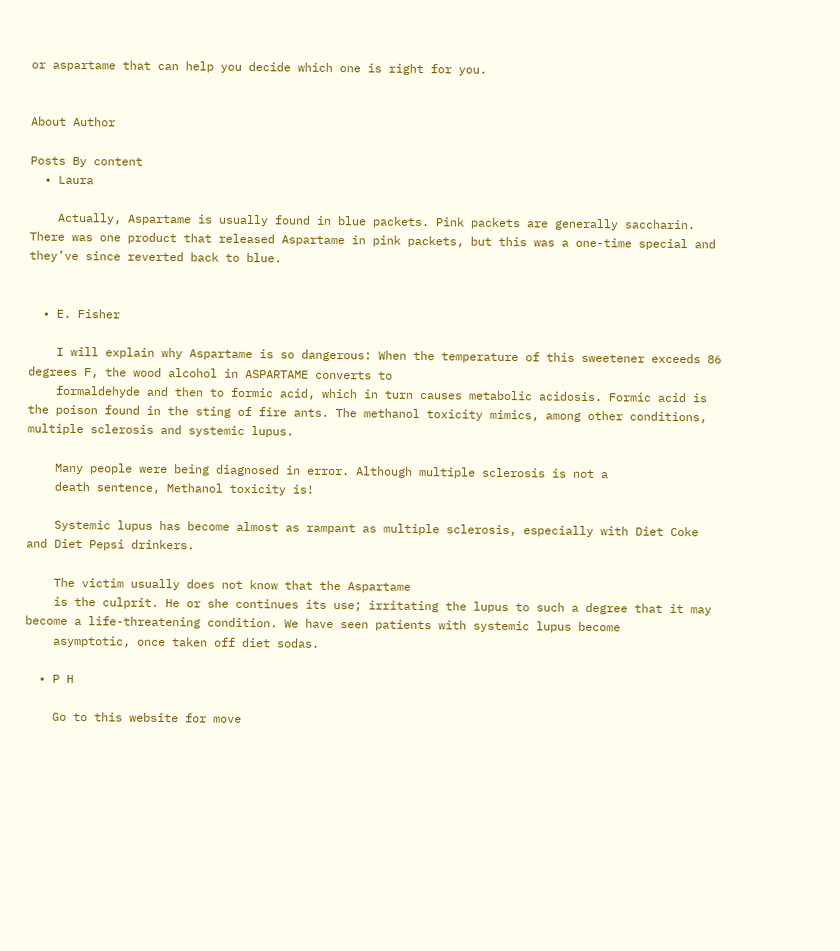or aspartame that can help you decide which one is right for you.


About Author

Posts By content
  • Laura

    Actually, Aspartame is usually found in blue packets. Pink packets are generally saccharin. There was one product that released Aspartame in pink packets, but this was a one-time special and they’ve since reverted back to blue.


  • E. Fisher

    I will explain why Aspartame is so dangerous: When the temperature of this sweetener exceeds 86 degrees F, the wood alcohol in ASPARTAME converts to
    formaldehyde and then to formic acid, which in turn causes metabolic acidosis. Formic acid is the poison found in the sting of fire ants. The methanol toxicity mimics, among other conditions, multiple sclerosis and systemic lupus.

    Many people were being diagnosed in error. Although multiple sclerosis is not a
    death sentence, Methanol toxicity is!

    Systemic lupus has become almost as rampant as multiple sclerosis, especially with Diet Coke and Diet Pepsi drinkers.

    The victim usually does not know that the Aspartame
    is the culprit. He or she continues its use; irritating the lupus to such a degree that it may become a life-threatening condition. We have seen patients with systemic lupus become
    asymptotic, once taken off diet sodas.

  • P H

    Go to this website for move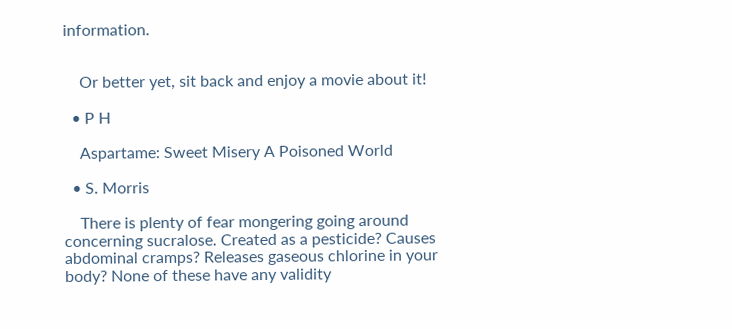information.


    Or better yet, sit back and enjoy a movie about it!

  • P H

    Aspartame: Sweet Misery A Poisoned World

  • S. Morris

    There is plenty of fear mongering going around concerning sucralose. Created as a pesticide? Causes abdominal cramps? Releases gaseous chlorine in your body? None of these have any validity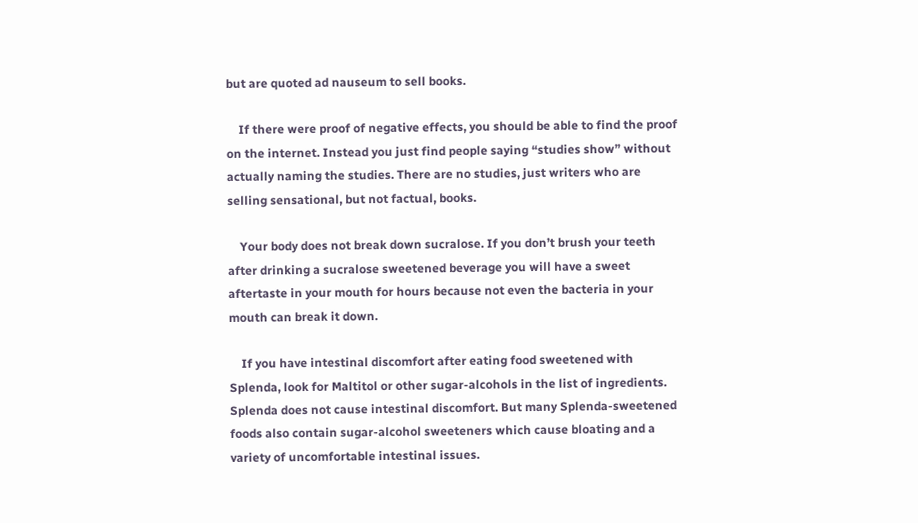but are quoted ad nauseum to sell books.

    If there were proof of negative effects, you should be able to find the proof on the internet. Instead you just find people saying “studies show” without actually naming the studies. There are no studies, just writers who are selling sensational, but not factual, books.

    Your body does not break down sucralose. If you don’t brush your teeth after drinking a sucralose sweetened beverage you will have a sweet aftertaste in your mouth for hours because not even the bacteria in your mouth can break it down.

    If you have intestinal discomfort after eating food sweetened with Splenda, look for Maltitol or other sugar-alcohols in the list of ingredients. Splenda does not cause intestinal discomfort. But many Splenda-sweetened foods also contain sugar-alcohol sweeteners which cause bloating and a variety of uncomfortable intestinal issues.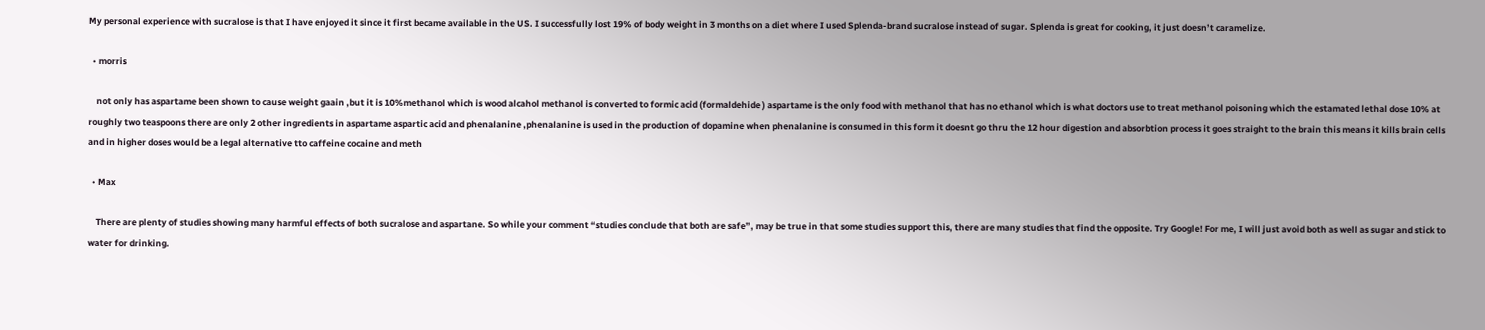My personal experience with sucralose is that I have enjoyed it since it first became available in the US. I successfully lost 19% of body weight in 3 months on a diet where I used Splenda-brand sucralose instead of sugar. Splenda is great for cooking, it just doesn’t caramelize.

  • morris

    not only has aspartame been shown to cause weight gaain ,but it is 10%methanol which is wood alcahol methanol is converted to formic acid (formaldehide ) aspartame is the only food with methanol that has no ethanol which is what doctors use to treat methanol poisoning which the estamated lethal dose 10% at roughly two teaspoons there are only 2 other ingredients in aspartame aspartic acid and phenalanine ,phenalanine is used in the production of dopamine when phenalanine is consumed in this form it doesnt go thru the 12 hour digestion and absorbtion process it goes straight to the brain this means it kills brain cells and in higher doses would be a legal alternative tto caffeine cocaine and meth

  • Max

    There are plenty of studies showing many harmful effects of both sucralose and aspartane. So while your comment “studies conclude that both are safe”, may be true in that some studies support this, there are many studies that find the opposite. Try Google! For me, I will just avoid both as well as sugar and stick to water for drinking.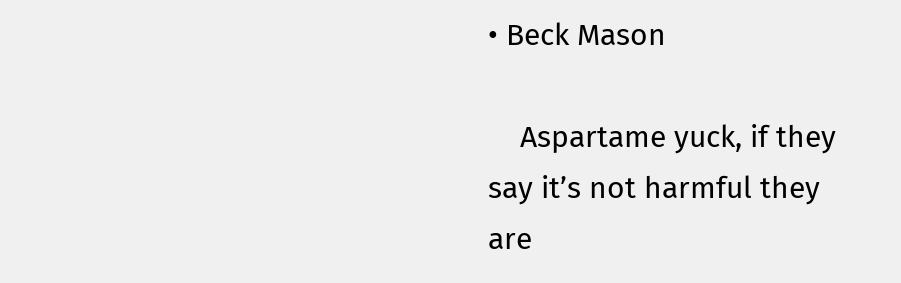• Beck Mason

    Aspartame yuck, if they say it’s not harmful they are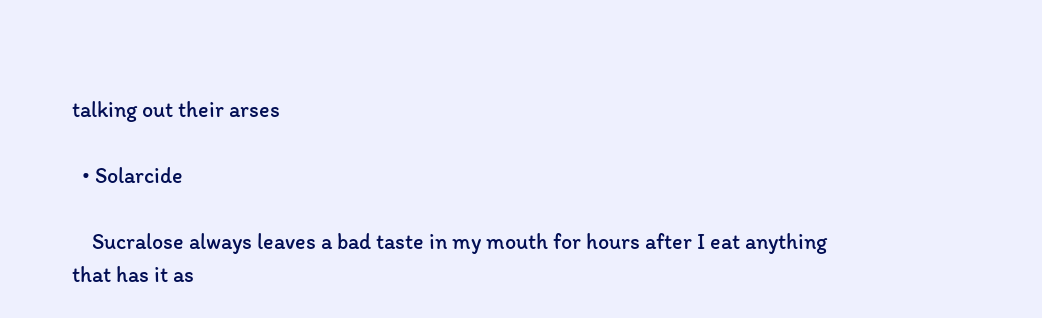talking out their arses

  • Solarcide

    Sucralose always leaves a bad taste in my mouth for hours after I eat anything that has it as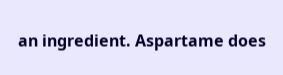an ingredient. Aspartame does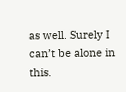as well. Surely I can’t be alone in this.